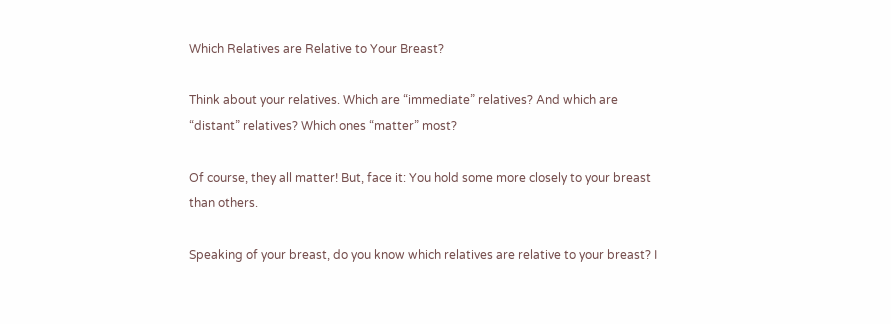Which Relatives are Relative to Your Breast?

Think about your relatives. Which are “immediate” relatives? And which are “distant” relatives? Which ones “matter” most?

Of course, they all matter! But, face it: You hold some more closely to your breast than others.

Speaking of your breast, do you know which relatives are relative to your breast? I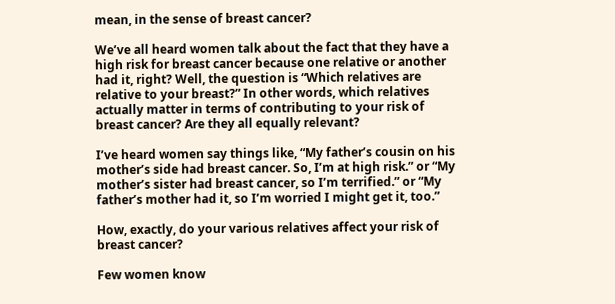mean, in the sense of breast cancer?

We’ve all heard women talk about the fact that they have a high risk for breast cancer because one relative or another had it, right? Well, the question is “Which relatives are relative to your breast?” In other words, which relatives actually matter in terms of contributing to your risk of breast cancer? Are they all equally relevant?

I’ve heard women say things like, “My father’s cousin on his mother’s side had breast cancer. So, I’m at high risk.” or “My mother’s sister had breast cancer, so I’m terrified.” or “My father’s mother had it, so I’m worried I might get it, too.”

How, exactly, do your various relatives affect your risk of breast cancer?

Few women know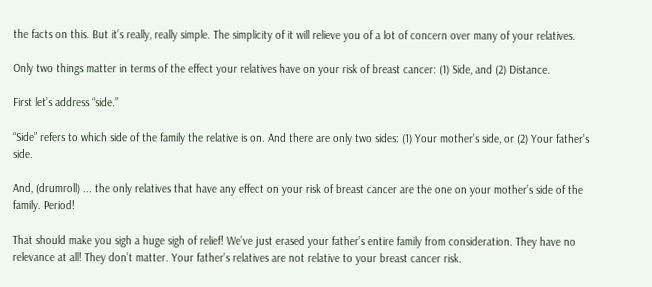the facts on this. But it’s really, really simple. The simplicity of it will relieve you of a lot of concern over many of your relatives.

Only two things matter in terms of the effect your relatives have on your risk of breast cancer: (1) Side, and (2) Distance.

First let’s address “side.”

“Side” refers to which side of the family the relative is on. And there are only two sides: (1) Your mother’s side, or (2) Your father’s side.

And, (drumroll) ... the only relatives that have any effect on your risk of breast cancer are the one on your mother’s side of the family. Period!

That should make you sigh a huge sigh of relief! We’ve just erased your father’s entire family from consideration. They have no relevance at all! They don’t matter. Your father’s relatives are not relative to your breast cancer risk.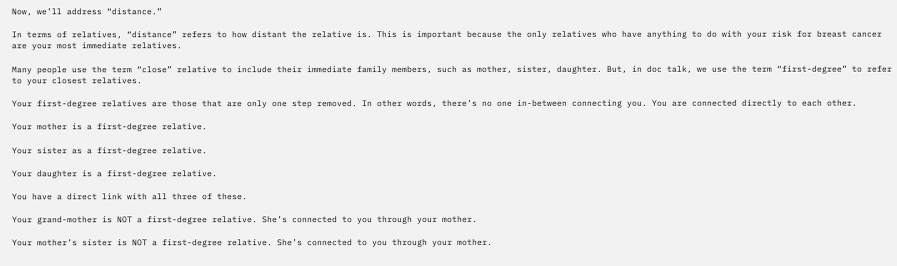Now, we’ll address “distance.”

In terms of relatives, “distance” refers to how distant the relative is. This is important because the only relatives who have anything to do with your risk for breast cancer are your most immediate relatives.

Many people use the term “close” relative to include their immediate family members, such as mother, sister, daughter. But, in doc talk, we use the term “first-degree” to refer to your closest relatives.

Your first-degree relatives are those that are only one step removed. In other words, there’s no one in-between connecting you. You are connected directly to each other.

Your mother is a first-degree relative.

Your sister as a first-degree relative.

Your daughter is a first-degree relative.

You have a direct link with all three of these.

Your grand-mother is NOT a first-degree relative. She’s connected to you through your mother.

Your mother’s sister is NOT a first-degree relative. She’s connected to you through your mother.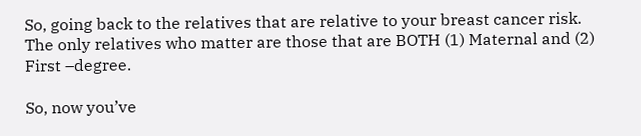So, going back to the relatives that are relative to your breast cancer risk. The only relatives who matter are those that are BOTH (1) Maternal and (2) First –degree.

So, now you’ve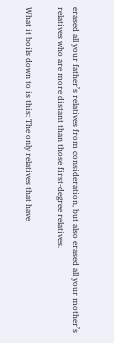erased all your father’s relatives from consideration, but also erased all your mother’s relatives who are more distant than those first-degree relatives.

What it boils down to is this: The only relatives that have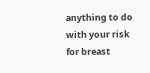anything to do with your risk for breast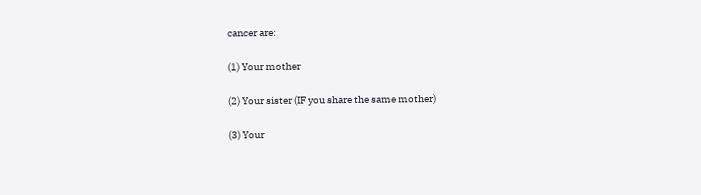cancer are:

(1) Your mother

(2) Your sister (IF you share the same mother)

(3) Your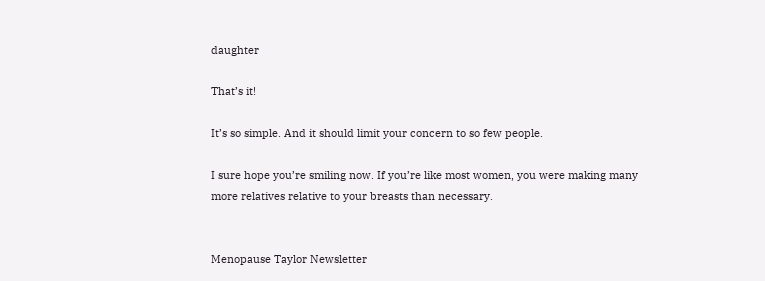daughter

That’s it!

It’s so simple. And it should limit your concern to so few people.

I sure hope you’re smiling now. If you’re like most women, you were making many more relatives relative to your breasts than necessary.


Menopause Taylor Newsletter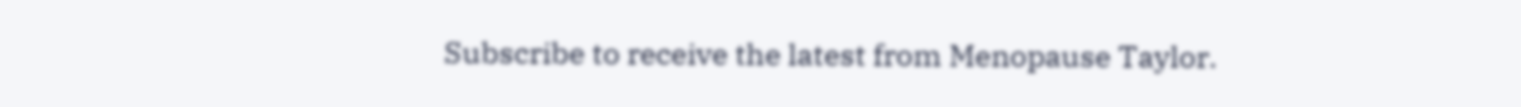Subscribe to receive the latest from Menopause Taylor.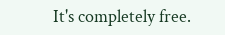It's completely free.